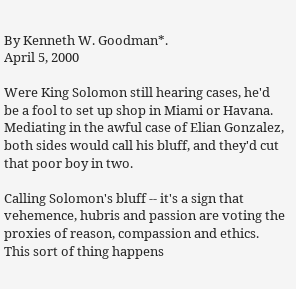By Kenneth W. Goodman*.
April 5, 2000

Were King Solomon still hearing cases, he'd be a fool to set up shop in Miami or Havana. Mediating in the awful case of Elian Gonzalez, both sides would call his bluff, and they'd cut that poor boy in two.

Calling Solomon's bluff -- it's a sign that vehemence, hubris and passion are voting the proxies of reason, compassion and ethics. This sort of thing happens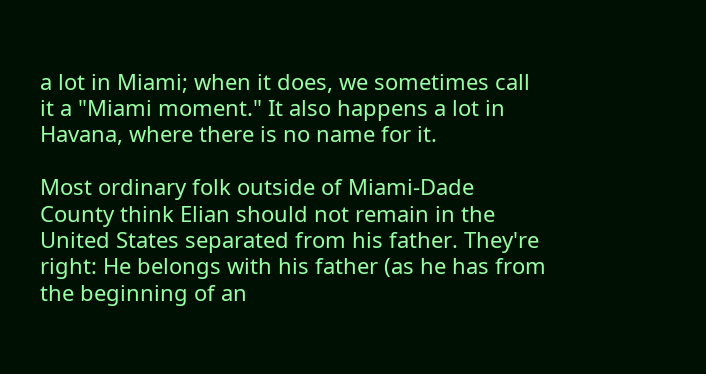a lot in Miami; when it does, we sometimes call it a "Miami moment." It also happens a lot in Havana, where there is no name for it.

Most ordinary folk outside of Miami-Dade County think Elian should not remain in the United States separated from his father. They're right: He belongs with his father (as he has from the beginning of an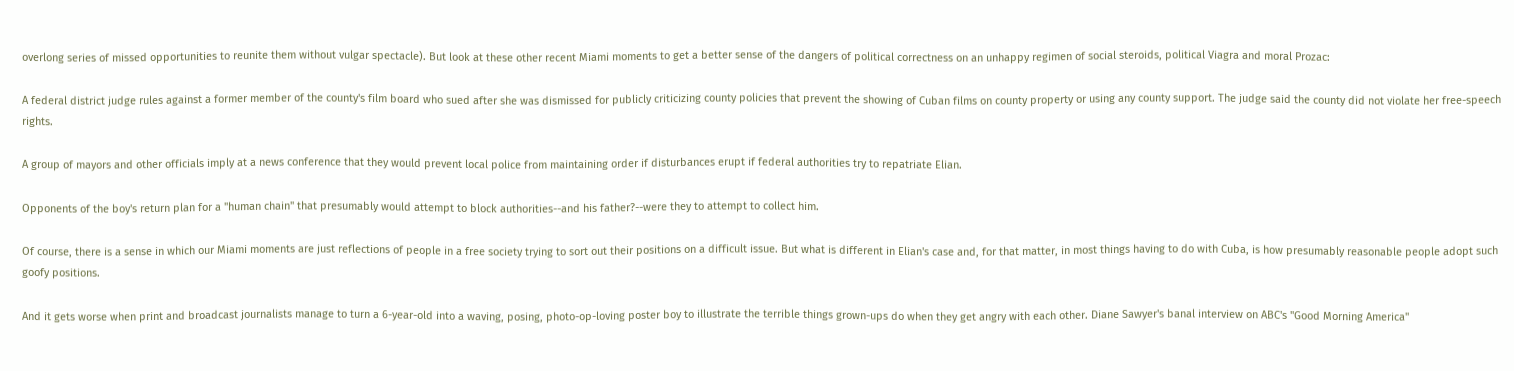overlong series of missed opportunities to reunite them without vulgar spectacle). But look at these other recent Miami moments to get a better sense of the dangers of political correctness on an unhappy regimen of social steroids, political Viagra and moral Prozac:

A federal district judge rules against a former member of the county's film board who sued after she was dismissed for publicly criticizing county policies that prevent the showing of Cuban films on county property or using any county support. The judge said the county did not violate her free-speech rights.

A group of mayors and other officials imply at a news conference that they would prevent local police from maintaining order if disturbances erupt if federal authorities try to repatriate Elian.

Opponents of the boy's return plan for a "human chain" that presumably would attempt to block authorities--and his father?--were they to attempt to collect him.

Of course, there is a sense in which our Miami moments are just reflections of people in a free society trying to sort out their positions on a difficult issue. But what is different in Elian's case and, for that matter, in most things having to do with Cuba, is how presumably reasonable people adopt such goofy positions.

And it gets worse when print and broadcast journalists manage to turn a 6-year-old into a waving, posing, photo-op-loving poster boy to illustrate the terrible things grown-ups do when they get angry with each other. Diane Sawyer's banal interview on ABC's "Good Morning America"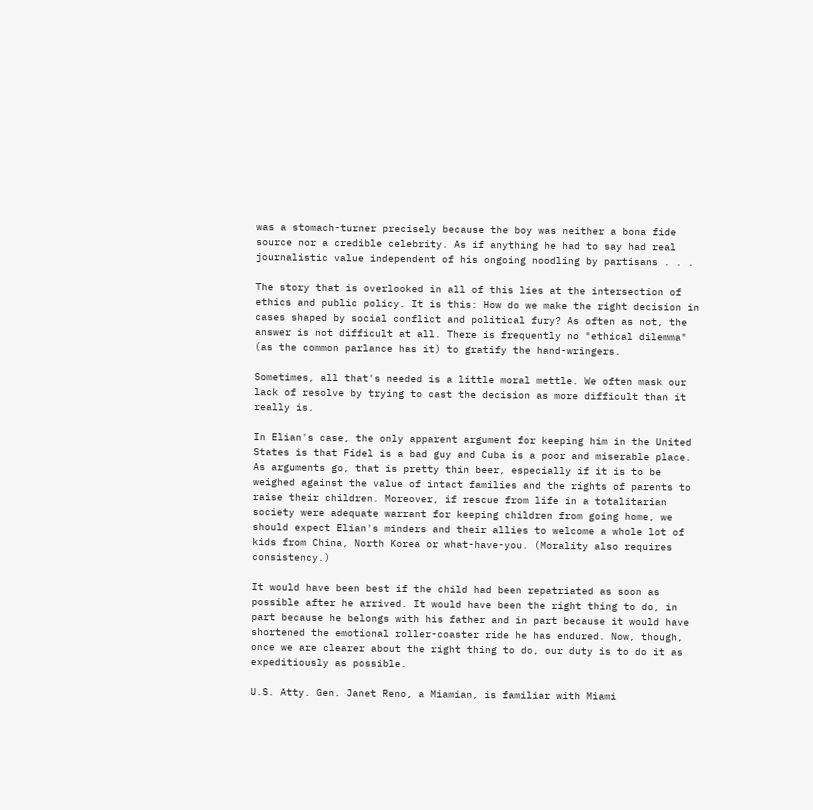was a stomach-turner precisely because the boy was neither a bona fide source nor a credible celebrity. As if anything he had to say had real journalistic value independent of his ongoing noodling by partisans . . .

The story that is overlooked in all of this lies at the intersection of ethics and public policy. It is this: How do we make the right decision in cases shaped by social conflict and political fury? As often as not, the answer is not difficult at all. There is frequently no "ethical dilemma" (as the common parlance has it) to gratify the hand-wringers.

Sometimes, all that's needed is a little moral mettle. We often mask our lack of resolve by trying to cast the decision as more difficult than it really is.

In Elian's case, the only apparent argument for keeping him in the United States is that Fidel is a bad guy and Cuba is a poor and miserable place. As arguments go, that is pretty thin beer, especially if it is to be weighed against the value of intact families and the rights of parents to raise their children. Moreover, if rescue from life in a totalitarian society were adequate warrant for keeping children from going home, we should expect Elian's minders and their allies to welcome a whole lot of kids from China, North Korea or what-have-you. (Morality also requires consistency.)

It would have been best if the child had been repatriated as soon as possible after he arrived. It would have been the right thing to do, in part because he belongs with his father and in part because it would have shortened the emotional roller-coaster ride he has endured. Now, though, once we are clearer about the right thing to do, our duty is to do it as expeditiously as possible.

U.S. Atty. Gen. Janet Reno, a Miamian, is familiar with Miami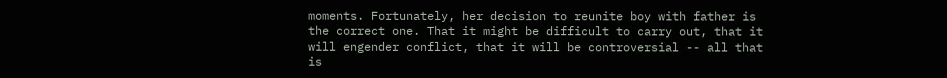moments. Fortunately, her decision to reunite boy with father is the correct one. That it might be difficult to carry out, that it will engender conflict, that it will be controversial -- all that is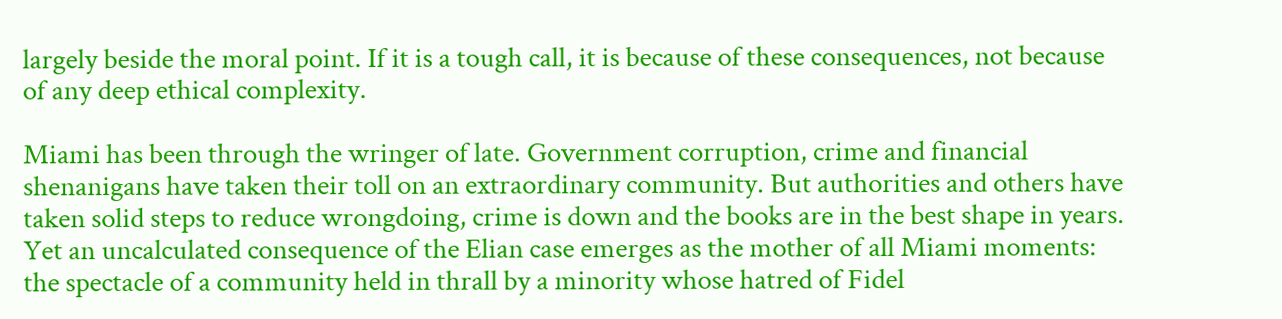largely beside the moral point. If it is a tough call, it is because of these consequences, not because of any deep ethical complexity.

Miami has been through the wringer of late. Government corruption, crime and financial shenanigans have taken their toll on an extraordinary community. But authorities and others have taken solid steps to reduce wrongdoing, crime is down and the books are in the best shape in years. Yet an uncalculated consequence of the Elian case emerges as the mother of all Miami moments: the spectacle of a community held in thrall by a minority whose hatred of Fidel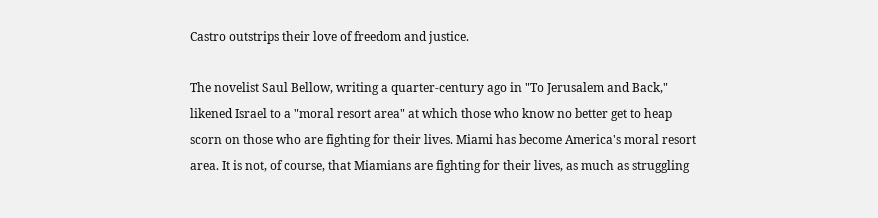Castro outstrips their love of freedom and justice.

The novelist Saul Bellow, writing a quarter-century ago in "To Jerusalem and Back," likened Israel to a "moral resort area" at which those who know no better get to heap scorn on those who are fighting for their lives. Miami has become America's moral resort area. It is not, of course, that Miamians are fighting for their lives, as much as struggling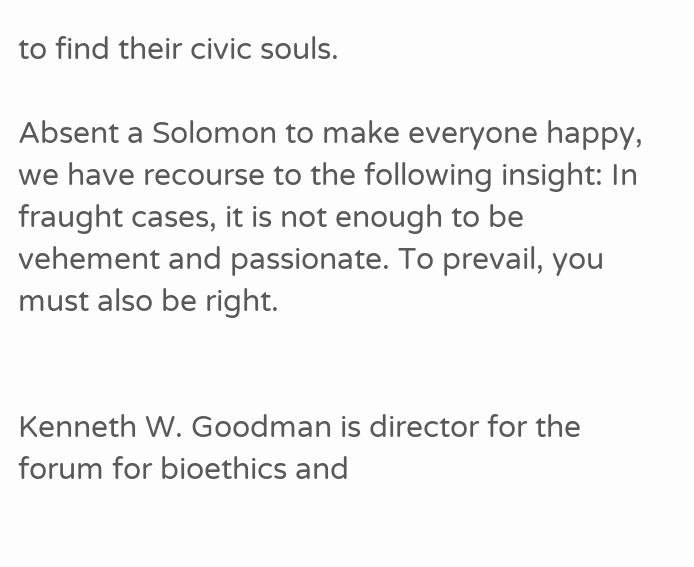to find their civic souls.

Absent a Solomon to make everyone happy, we have recourse to the following insight: In fraught cases, it is not enough to be vehement and passionate. To prevail, you must also be right.


Kenneth W. Goodman is director for the forum for bioethics and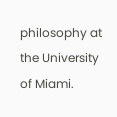philosophy at the University of Miami.